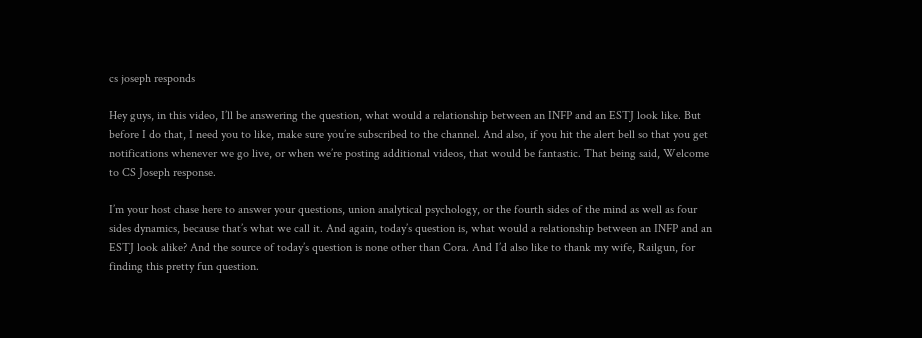cs joseph responds

Hey guys, in this video, I’ll be answering the question, what would a relationship between an INFP and an ESTJ look like. But before I do that, I need you to like, make sure you’re subscribed to the channel. And also, if you hit the alert bell so that you get notifications whenever we go live, or when we’re posting additional videos, that would be fantastic. That being said, Welcome to CS Joseph response.

I’m your host chase here to answer your questions, union analytical psychology, or the fourth sides of the mind as well as four sides dynamics, because that’s what we call it. And again, today’s question is, what would a relationship between an INFP and an ESTJ look alike? And the source of today’s question is none other than Cora. And I’d also like to thank my wife, Railgun, for finding this pretty fun question.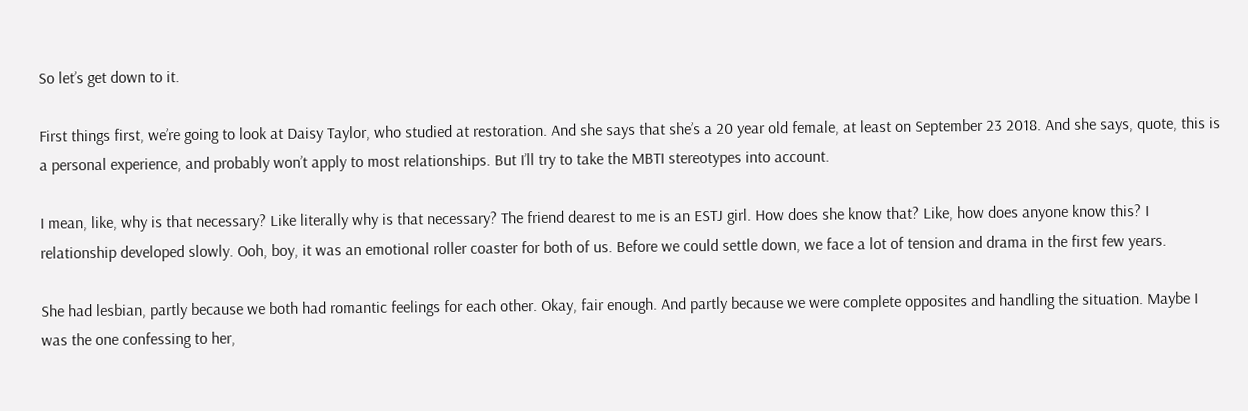So let’s get down to it.

First things first, we’re going to look at Daisy Taylor, who studied at restoration. And she says that she’s a 20 year old female, at least on September 23 2018. And she says, quote, this is a personal experience, and probably won’t apply to most relationships. But I’ll try to take the MBTI stereotypes into account.

I mean, like, why is that necessary? Like literally why is that necessary? The friend dearest to me is an ESTJ girl. How does she know that? Like, how does anyone know this? I relationship developed slowly. Ooh, boy, it was an emotional roller coaster for both of us. Before we could settle down, we face a lot of tension and drama in the first few years.

She had lesbian, partly because we both had romantic feelings for each other. Okay, fair enough. And partly because we were complete opposites and handling the situation. Maybe I was the one confessing to her,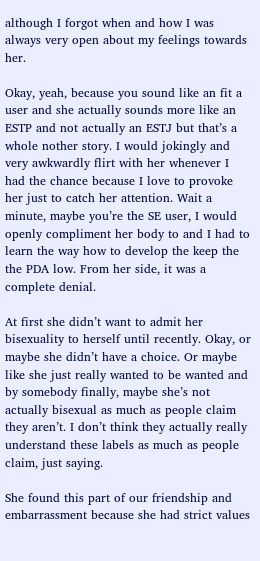although I forgot when and how I was always very open about my feelings towards her.

Okay, yeah, because you sound like an fit a user and she actually sounds more like an ESTP and not actually an ESTJ but that’s a whole nother story. I would jokingly and very awkwardly flirt with her whenever I had the chance because I love to provoke her just to catch her attention. Wait a minute, maybe you’re the SE user, I would openly compliment her body to and I had to learn the way how to develop the keep the the PDA low. From her side, it was a complete denial.

At first she didn’t want to admit her bisexuality to herself until recently. Okay, or maybe she didn’t have a choice. Or maybe like she just really wanted to be wanted and by somebody finally, maybe she’s not actually bisexual as much as people claim they aren’t. I don’t think they actually really understand these labels as much as people claim, just saying.

She found this part of our friendship and embarrassment because she had strict values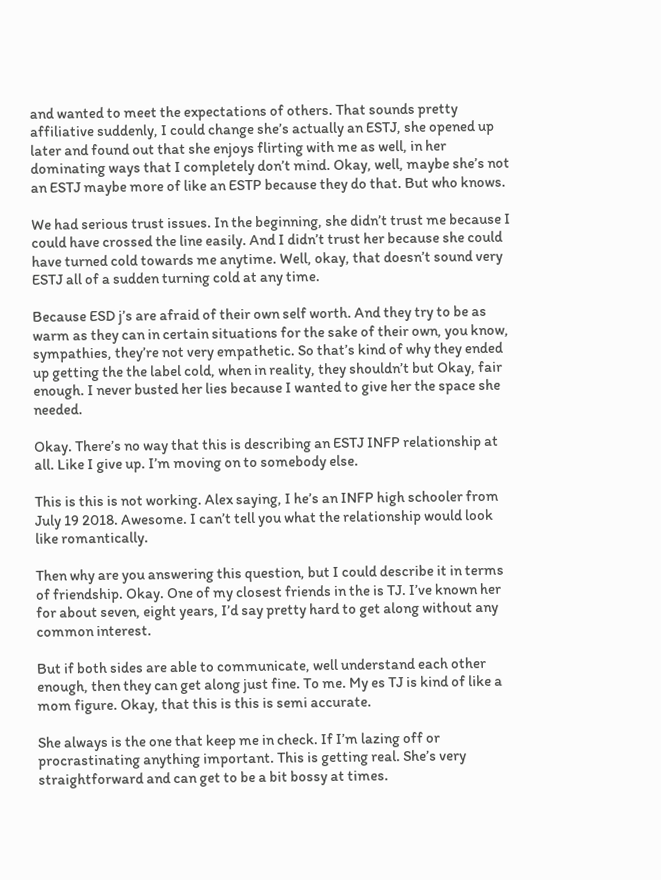and wanted to meet the expectations of others. That sounds pretty affiliative suddenly, I could change she’s actually an ESTJ, she opened up later and found out that she enjoys flirting with me as well, in her dominating ways that I completely don’t mind. Okay, well, maybe she’s not an ESTJ maybe more of like an ESTP because they do that. But who knows.

We had serious trust issues. In the beginning, she didn’t trust me because I could have crossed the line easily. And I didn’t trust her because she could have turned cold towards me anytime. Well, okay, that doesn’t sound very ESTJ all of a sudden turning cold at any time.

Because ESD j’s are afraid of their own self worth. And they try to be as warm as they can in certain situations for the sake of their own, you know, sympathies, they’re not very empathetic. So that’s kind of why they ended up getting the the label cold, when in reality, they shouldn’t but Okay, fair enough. I never busted her lies because I wanted to give her the space she needed.

Okay. There’s no way that this is describing an ESTJ INFP relationship at all. Like I give up. I’m moving on to somebody else.

This is this is not working. Alex saying, I he’s an INFP high schooler from July 19 2018. Awesome. I can’t tell you what the relationship would look like romantically.

Then why are you answering this question, but I could describe it in terms of friendship. Okay. One of my closest friends in the is TJ. I’ve known her for about seven, eight years, I’d say pretty hard to get along without any common interest.

But if both sides are able to communicate, well understand each other enough, then they can get along just fine. To me. My es TJ is kind of like a mom figure. Okay, that this is this is semi accurate.

She always is the one that keep me in check. If I’m lazing off or procrastinating anything important. This is getting real. She’s very straightforward and can get to be a bit bossy at times.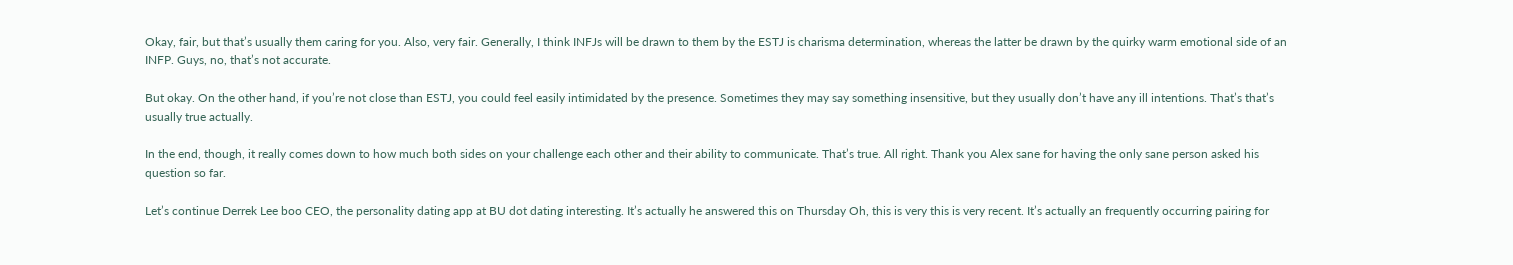Okay, fair, but that’s usually them caring for you. Also, very fair. Generally, I think INFJs will be drawn to them by the ESTJ is charisma determination, whereas the latter be drawn by the quirky warm emotional side of an INFP. Guys, no, that’s not accurate.

But okay. On the other hand, if you’re not close than ESTJ, you could feel easily intimidated by the presence. Sometimes they may say something insensitive, but they usually don’t have any ill intentions. That’s that’s usually true actually.

In the end, though, it really comes down to how much both sides on your challenge each other and their ability to communicate. That’s true. All right. Thank you Alex sane for having the only sane person asked his question so far.

Let’s continue Derrek Lee boo CEO, the personality dating app at BU dot dating interesting. It’s actually he answered this on Thursday Oh, this is very this is very recent. It’s actually an frequently occurring pairing for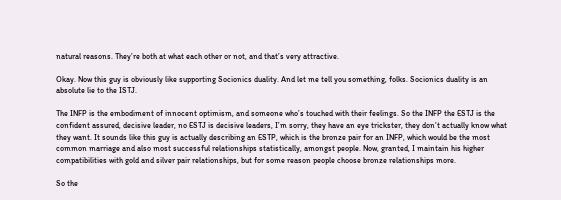natural reasons. They’re both at what each other or not, and that’s very attractive.

Okay. Now this guy is obviously like supporting Socionics duality. And let me tell you something, folks. Socionics duality is an absolute lie to the ISTJ.

The INFP is the embodiment of innocent optimism, and someone who’s touched with their feelings. So the INFP the ESTJ is the confident assured, decisive leader, no ESTJ is decisive leaders, I’m sorry, they have an eye trickster, they don’t actually know what they want. It sounds like this guy is actually describing an ESTP, which is the bronze pair for an INFP, which would be the most common marriage and also most successful relationships statistically, amongst people. Now, granted, I maintain his higher compatibilities with gold and silver pair relationships, but for some reason people choose bronze relationships more.

So the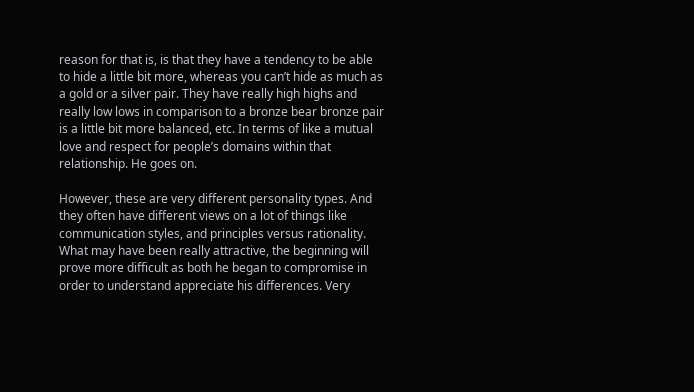reason for that is, is that they have a tendency to be able to hide a little bit more, whereas you can’t hide as much as a gold or a silver pair. They have really high highs and really low lows in comparison to a bronze bear bronze pair is a little bit more balanced, etc. In terms of like a mutual love and respect for people’s domains within that relationship. He goes on.

However, these are very different personality types. And they often have different views on a lot of things like communication styles, and principles versus rationality. What may have been really attractive, the beginning will prove more difficult as both he began to compromise in order to understand appreciate his differences. Very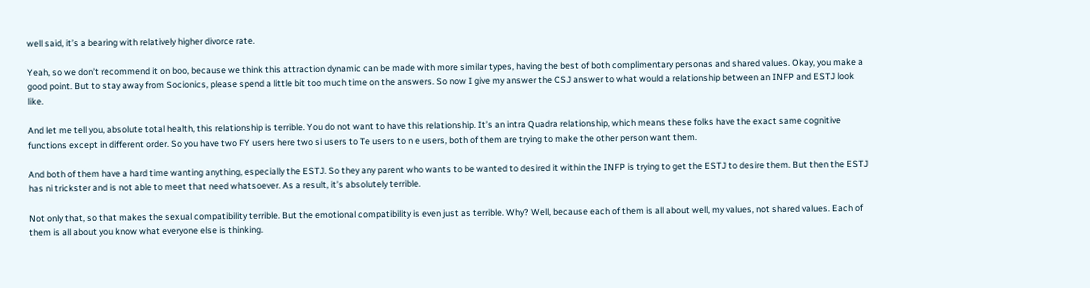well said, it’s a bearing with relatively higher divorce rate.

Yeah, so we don’t recommend it on boo, because we think this attraction dynamic can be made with more similar types, having the best of both complimentary personas and shared values. Okay, you make a good point. But to stay away from Socionics, please spend a little bit too much time on the answers. So now I give my answer the CSJ answer to what would a relationship between an INFP and ESTJ look like.

And let me tell you, absolute total health, this relationship is terrible. You do not want to have this relationship. It’s an intra Quadra relationship, which means these folks have the exact same cognitive functions except in different order. So you have two FY users here two si users to Te users to n e users, both of them are trying to make the other person want them.

And both of them have a hard time wanting anything, especially the ESTJ. So they any parent who wants to be wanted to desired it within the INFP is trying to get the ESTJ to desire them. But then the ESTJ has ni trickster and is not able to meet that need whatsoever. As a result, it’s absolutely terrible.

Not only that, so that makes the sexual compatibility terrible. But the emotional compatibility is even just as terrible. Why? Well, because each of them is all about well, my values, not shared values. Each of them is all about you know what everyone else is thinking.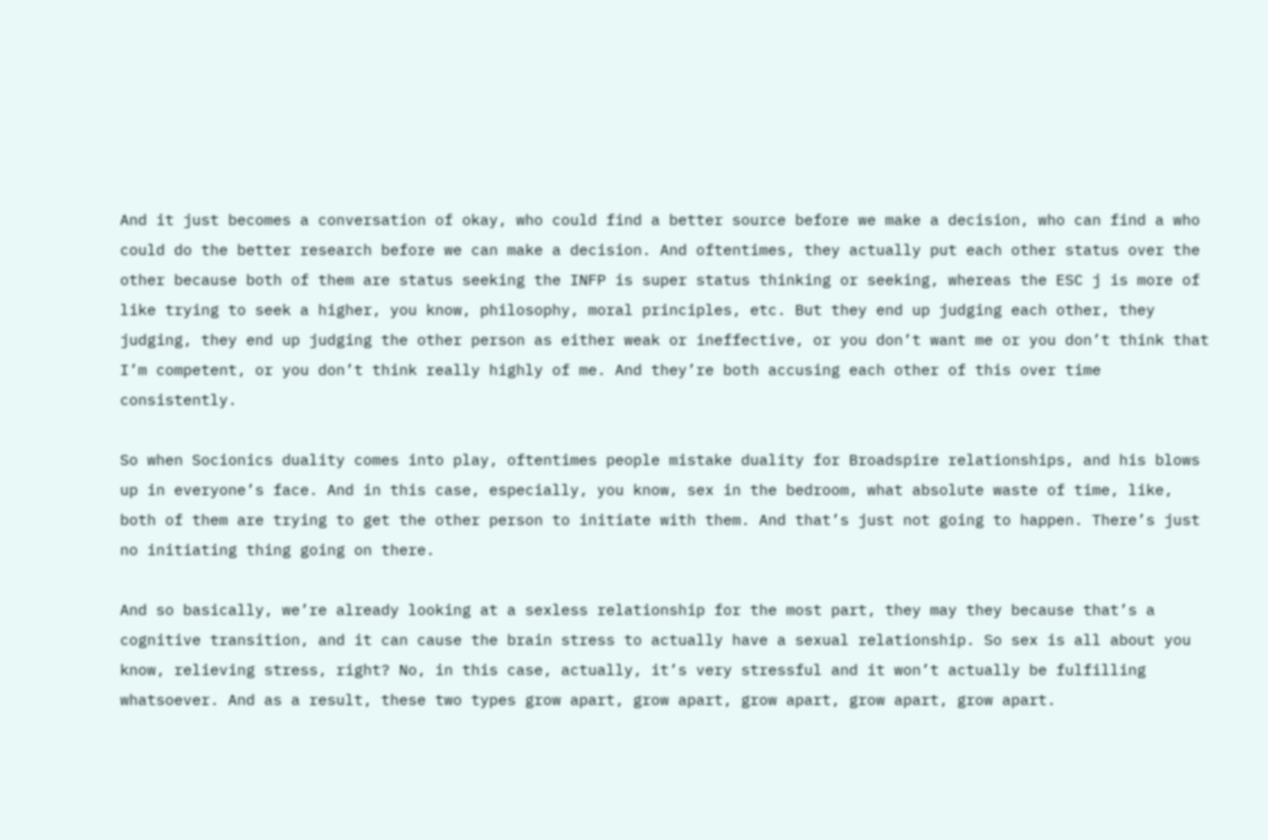And it just becomes a conversation of okay, who could find a better source before we make a decision, who can find a who could do the better research before we can make a decision. And oftentimes, they actually put each other status over the other because both of them are status seeking the INFP is super status thinking or seeking, whereas the ESC j is more of like trying to seek a higher, you know, philosophy, moral principles, etc. But they end up judging each other, they judging, they end up judging the other person as either weak or ineffective, or you don’t want me or you don’t think that I’m competent, or you don’t think really highly of me. And they’re both accusing each other of this over time consistently.

So when Socionics duality comes into play, oftentimes people mistake duality for Broadspire relationships, and his blows up in everyone’s face. And in this case, especially, you know, sex in the bedroom, what absolute waste of time, like, both of them are trying to get the other person to initiate with them. And that’s just not going to happen. There’s just no initiating thing going on there.

And so basically, we’re already looking at a sexless relationship for the most part, they may they because that’s a cognitive transition, and it can cause the brain stress to actually have a sexual relationship. So sex is all about you know, relieving stress, right? No, in this case, actually, it’s very stressful and it won’t actually be fulfilling whatsoever. And as a result, these two types grow apart, grow apart, grow apart, grow apart, grow apart.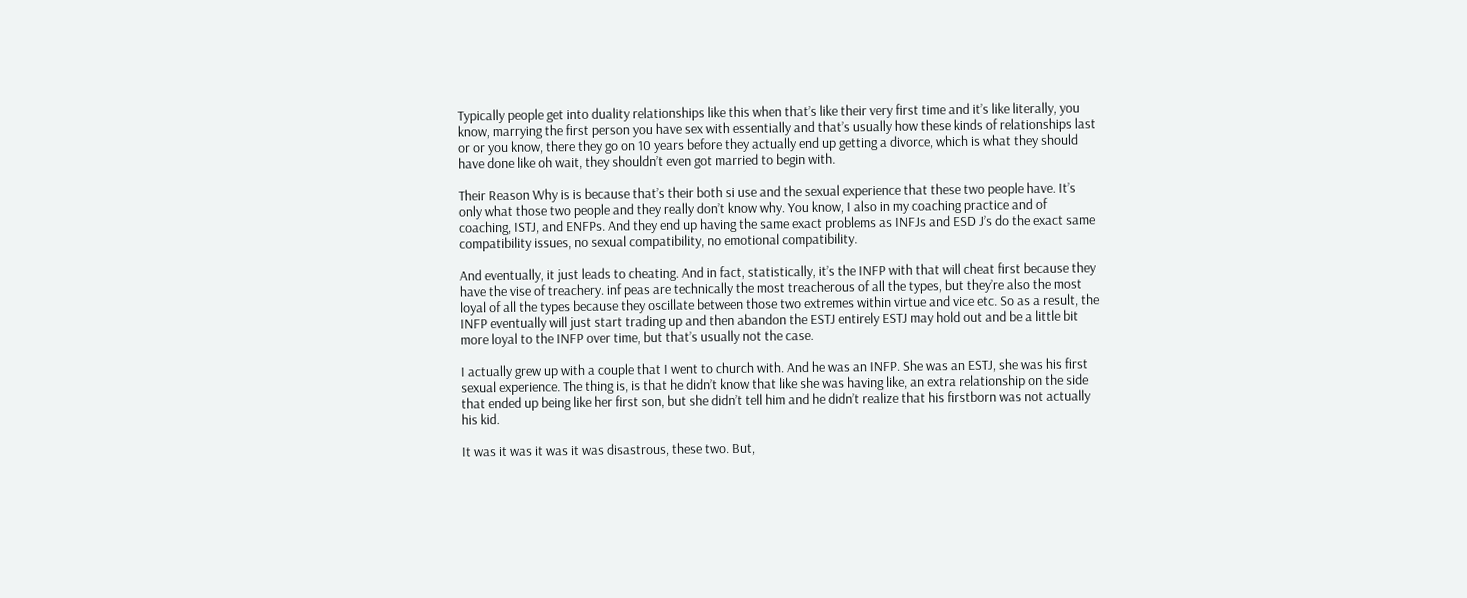Typically people get into duality relationships like this when that’s like their very first time and it’s like literally, you know, marrying the first person you have sex with essentially and that’s usually how these kinds of relationships last or or you know, there they go on 10 years before they actually end up getting a divorce, which is what they should have done like oh wait, they shouldn’t even got married to begin with.

Their Reason Why is is because that’s their both si use and the sexual experience that these two people have. It’s only what those two people and they really don’t know why. You know, I also in my coaching practice and of coaching, ISTJ, and ENFPs. And they end up having the same exact problems as INFJs and ESD J’s do the exact same compatibility issues, no sexual compatibility, no emotional compatibility.

And eventually, it just leads to cheating. And in fact, statistically, it’s the INFP with that will cheat first because they have the vise of treachery. inf peas are technically the most treacherous of all the types, but they’re also the most loyal of all the types because they oscillate between those two extremes within virtue and vice etc. So as a result, the INFP eventually will just start trading up and then abandon the ESTJ entirely ESTJ may hold out and be a little bit more loyal to the INFP over time, but that’s usually not the case.

I actually grew up with a couple that I went to church with. And he was an INFP. She was an ESTJ, she was his first sexual experience. The thing is, is that he didn’t know that like she was having like, an extra relationship on the side that ended up being like her first son, but she didn’t tell him and he didn’t realize that his firstborn was not actually his kid.

It was it was it was it was disastrous, these two. But,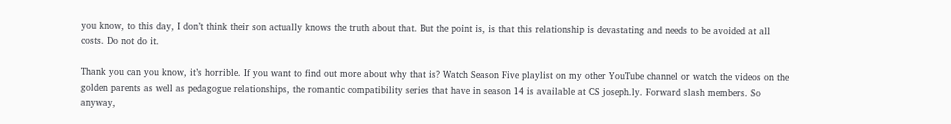you know, to this day, I don’t think their son actually knows the truth about that. But the point is, is that this relationship is devastating and needs to be avoided at all costs. Do not do it.

Thank you can you know, it’s horrible. If you want to find out more about why that is? Watch Season Five playlist on my other YouTube channel or watch the videos on the golden parents as well as pedagogue relationships, the romantic compatibility series that have in season 14 is available at CS joseph.ly. Forward slash members. So anyway,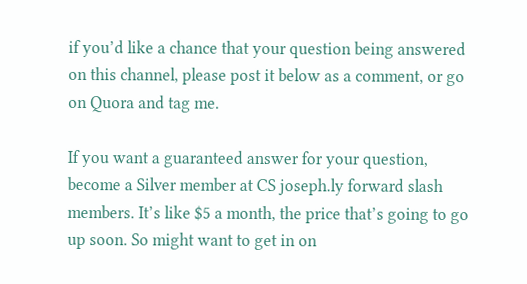if you’d like a chance that your question being answered on this channel, please post it below as a comment, or go on Quora and tag me.

If you want a guaranteed answer for your question, become a Silver member at CS joseph.ly forward slash members. It’s like $5 a month, the price that’s going to go up soon. So might want to get in on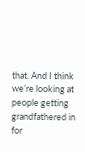that. And I think we’re looking at people getting grandfathered in for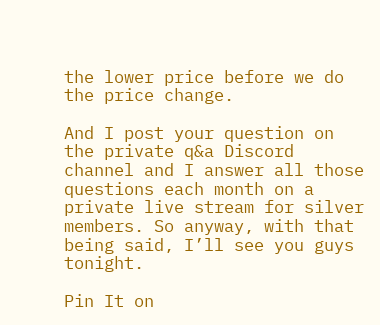the lower price before we do the price change.

And I post your question on the private q&a Discord channel and I answer all those questions each month on a private live stream for silver members. So anyway, with that being said, I’ll see you guys tonight.

Pin It on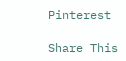Pinterest

Share This